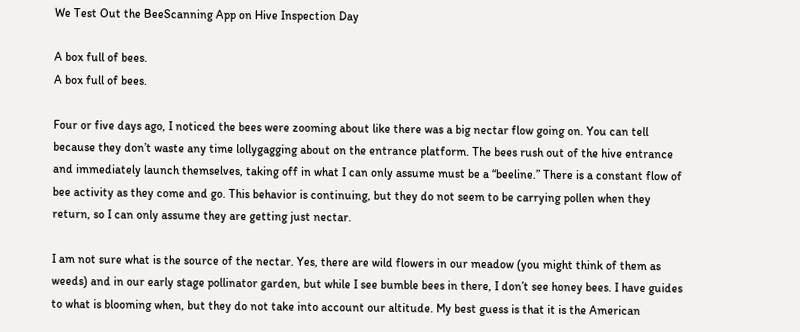We Test Out the BeeScanning App on Hive Inspection Day

A box full of bees.
A box full of bees.

Four or five days ago, I noticed the bees were zooming about like there was a big nectar flow going on. You can tell because they don’t waste any time lollygagging about on the entrance platform. The bees rush out of the hive entrance and immediately launch themselves, taking off in what I can only assume must be a “beeline.” There is a constant flow of bee activity as they come and go. This behavior is continuing, but they do not seem to be carrying pollen when they return, so I can only assume they are getting just nectar.

I am not sure what is the source of the nectar. Yes, there are wild flowers in our meadow (you might think of them as weeds) and in our early stage pollinator garden, but while I see bumble bees in there, I don’t see honey bees. I have guides to what is blooming when, but they do not take into account our altitude. My best guess is that it is the American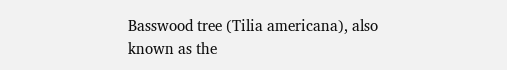Basswood tree (Tilia americana), also known as the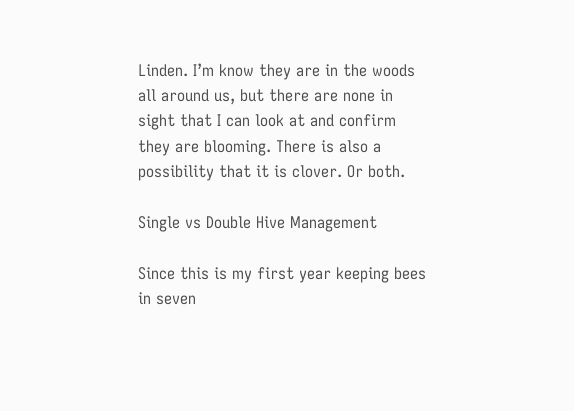Linden. I’m know they are in the woods all around us, but there are none in sight that I can look at and confirm they are blooming. There is also a possibility that it is clover. Or both.

Single vs Double Hive Management

Since this is my first year keeping bees in seven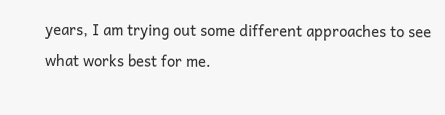years, I am trying out some different approaches to see what works best for me.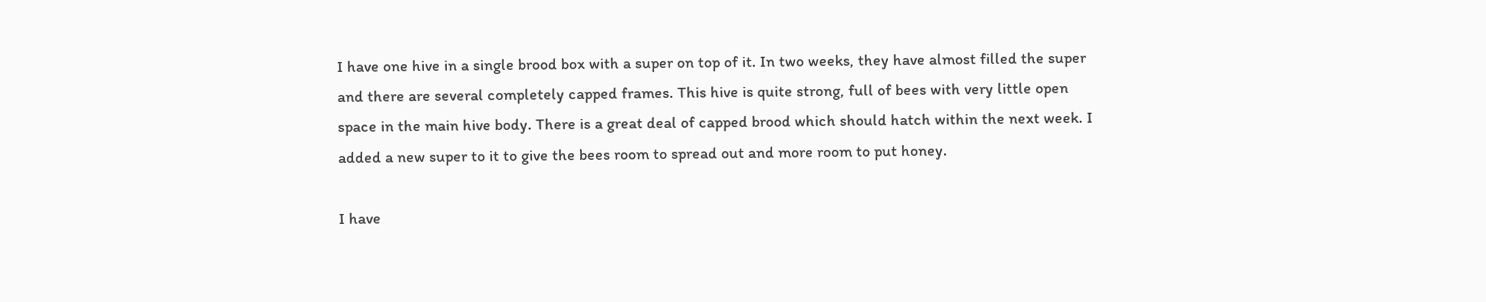I have one hive in a single brood box with a super on top of it. In two weeks, they have almost filled the super and there are several completely capped frames. This hive is quite strong, full of bees with very little open space in the main hive body. There is a great deal of capped brood which should hatch within the next week. I added a new super to it to give the bees room to spread out and more room to put honey.

I have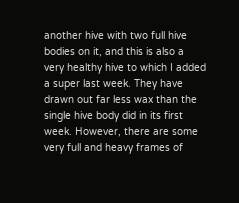another hive with two full hive bodies on it, and this is also a very healthy hive to which I added a super last week. They have drawn out far less wax than the single hive body did in its first week. However, there are some very full and heavy frames of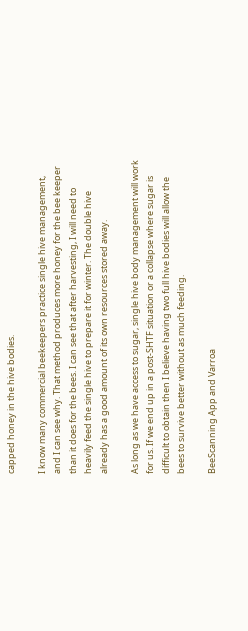capped honey in the hive bodies.

I know many commercial beekeepers practice single hive management, and I can see why. That method produces more honey for the bee keeper than it does for the bees. I can see that after harvesting, I will need to heavily feed the single hive to prepare it for winter. The double hive already has a good amount of its own resources stored away.

As long as we have access to sugar, single hive body management will work for us. If we end up in a post-SHTF situation or a collapse where sugar is difficult to obtain then I believe having two full hive bodies will allow the bees to survive better without as much feeding.

BeeScanning App and Varroa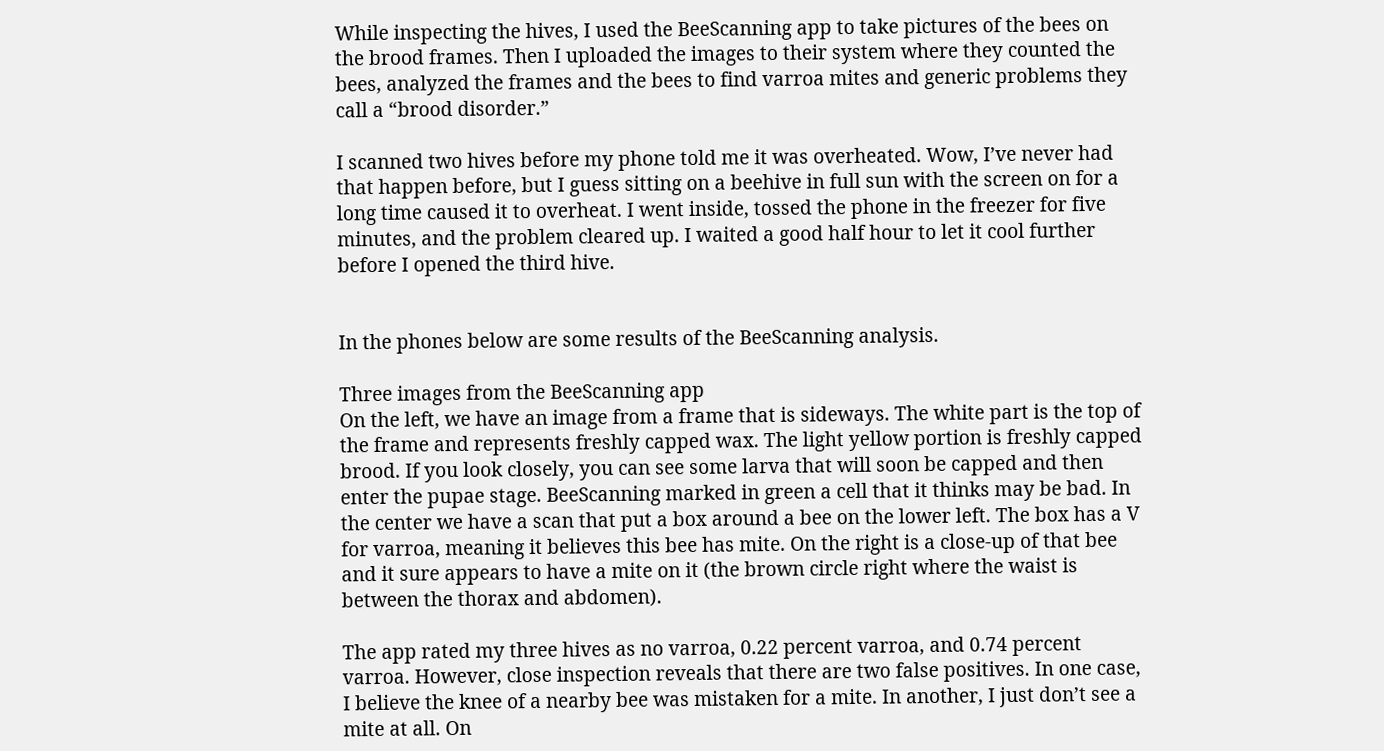While inspecting the hives, I used the BeeScanning app to take pictures of the bees on the brood frames. Then I uploaded the images to their system where they counted the bees, analyzed the frames and the bees to find varroa mites and generic problems they call a “brood disorder.”

I scanned two hives before my phone told me it was overheated. Wow, I’ve never had that happen before, but I guess sitting on a beehive in full sun with the screen on for a long time caused it to overheat. I went inside, tossed the phone in the freezer for five minutes, and the problem cleared up. I waited a good half hour to let it cool further before I opened the third hive.


In the phones below are some results of the BeeScanning analysis.

Three images from the BeeScanning app
On the left, we have an image from a frame that is sideways. The white part is the top of the frame and represents freshly capped wax. The light yellow portion is freshly capped brood. If you look closely, you can see some larva that will soon be capped and then enter the pupae stage. BeeScanning marked in green a cell that it thinks may be bad. In the center we have a scan that put a box around a bee on the lower left. The box has a V for varroa, meaning it believes this bee has mite. On the right is a close-up of that bee and it sure appears to have a mite on it (the brown circle right where the waist is between the thorax and abdomen).

The app rated my three hives as no varroa, 0.22 percent varroa, and 0.74 percent varroa. However, close inspection reveals that there are two false positives. In one case, I believe the knee of a nearby bee was mistaken for a mite. In another, I just don’t see a mite at all. On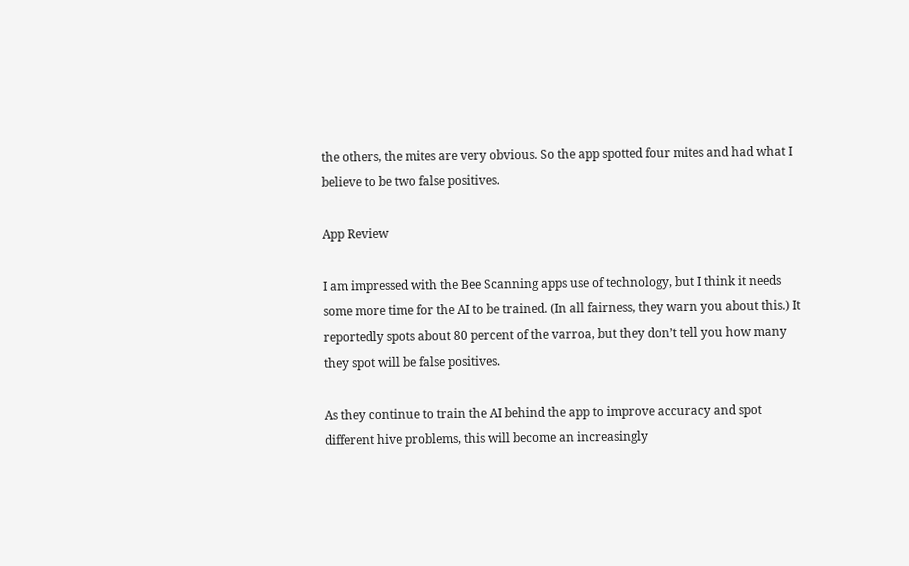the others, the mites are very obvious. So the app spotted four mites and had what I believe to be two false positives.

App Review

I am impressed with the Bee Scanning apps use of technology, but I think it needs some more time for the AI to be trained. (In all fairness, they warn you about this.) It reportedly spots about 80 percent of the varroa, but they don’t tell you how many they spot will be false positives.

As they continue to train the AI behind the app to improve accuracy and spot different hive problems, this will become an increasingly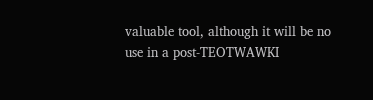valuable tool, although it will be no use in a post-TEOTWAWKI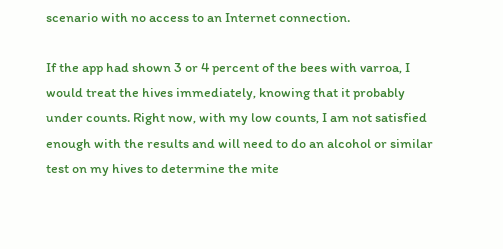scenario with no access to an Internet connection.

If the app had shown 3 or 4 percent of the bees with varroa, I would treat the hives immediately, knowing that it probably under counts. Right now, with my low counts, I am not satisfied enough with the results and will need to do an alcohol or similar test on my hives to determine the mite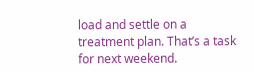load and settle on a treatment plan. That’s a task for next weekend.